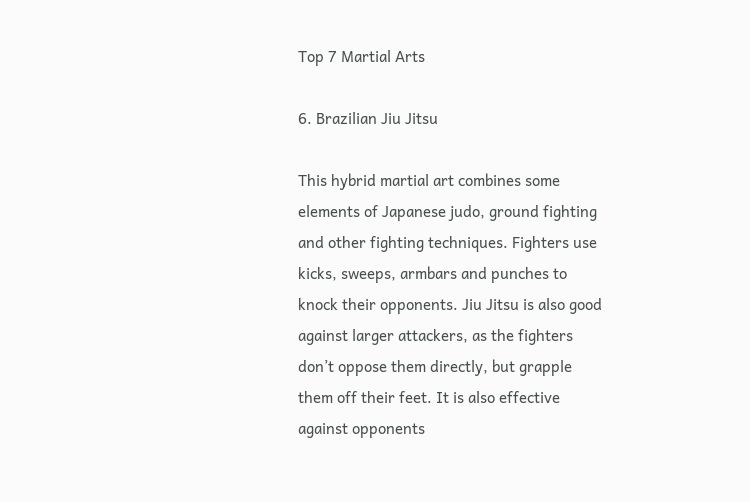Top 7 Martial Arts

6. Brazilian Jiu Jitsu

This hybrid martial art combines some elements of Japanese judo, ground fighting and other fighting techniques. Fighters use kicks, sweeps, armbars and punches to knock their opponents. Jiu Jitsu is also good against larger attackers, as the fighters don’t oppose them directly, but grapple them off their feet. It is also effective against opponents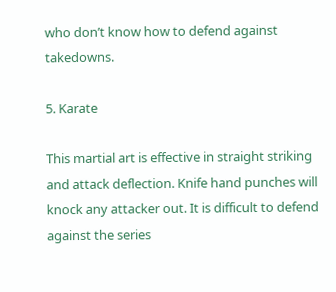who don’t know how to defend against takedowns.

5. Karate

This martial art is effective in straight striking and attack deflection. Knife hand punches will knock any attacker out. It is difficult to defend against the series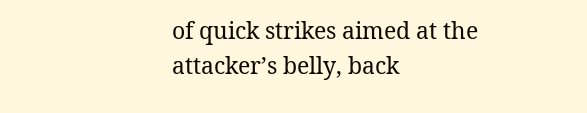of quick strikes aimed at the attacker’s belly, back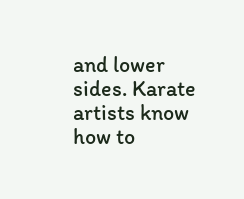and lower sides. Karate artists know how to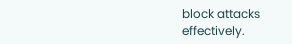block attacks effectively.